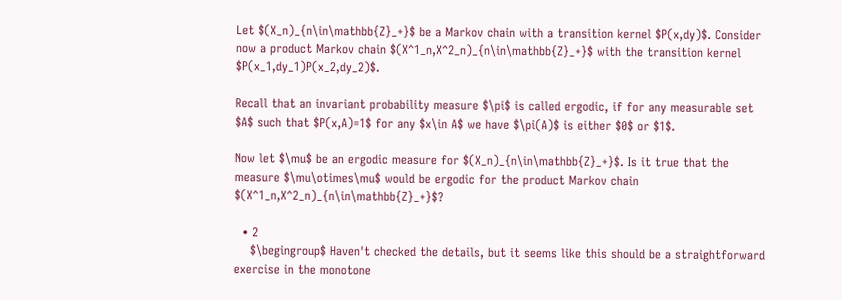Let $(X_n)_{n\in\mathbb{Z}_+}$ be a Markov chain with a transition kernel $P(x,dy)$. Consider now a product Markov chain $(X^1_n,X^2_n)_{n\in\mathbb{Z}_+}$ with the transition kernel $P(x_1,dy_1)P(x_2,dy_2)$.

Recall that an invariant probability measure $\pi$ is called ergodic, if for any measurable set $A$ such that $P(x,A)=1$ for any $x\in A$ we have $\pi(A)$ is either $0$ or $1$.

Now let $\mu$ be an ergodic measure for $(X_n)_{n\in\mathbb{Z}_+}$. Is it true that the measure $\mu\otimes\mu$ would be ergodic for the product Markov chain $(X^1_n,X^2_n)_{n\in\mathbb{Z}_+}$?

  • 2
    $\begingroup$ Haven't checked the details, but it seems like this should be a straightforward exercise in the monotone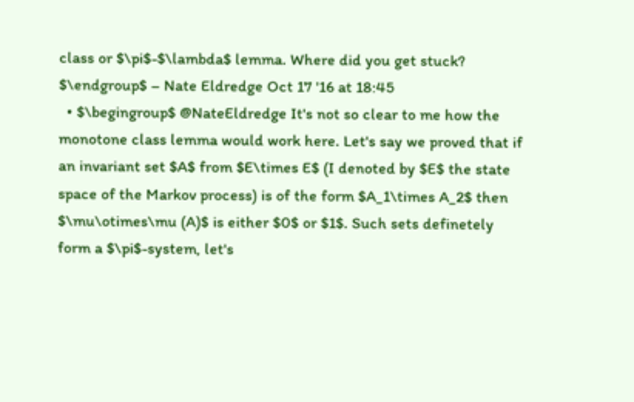class or $\pi$-$\lambda$ lemma. Where did you get stuck? $\endgroup$ – Nate Eldredge Oct 17 '16 at 18:45
  • $\begingroup$ @NateEldredge It's not so clear to me how the monotone class lemma would work here. Let's say we proved that if an invariant set $A$ from $E\times E$ (I denoted by $E$ the state space of the Markov process) is of the form $A_1\times A_2$ then $\mu\otimes\mu (A)$ is either $0$ or $1$. Such sets definetely form a $\pi$-system, let's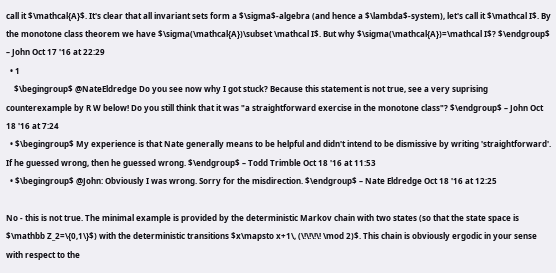call it $\mathcal{A}$. It's clear that all invariant sets form a $\sigma$-algebra (and hence a $\lambda$-system), let's call it $\mathcal I$. By the monotone class theorem we have $\sigma(\mathcal{A})\subset \mathcal I$. But why $\sigma(\mathcal{A})=\mathcal I$? $\endgroup$ – John Oct 17 '16 at 22:29
  • 1
    $\begingroup$ @NateEldredge Do you see now why I got stuck? Because this statement is not true, see a very suprising counterexample by R W below! Do you still think that it was "a straightforward exercise in the monotone class"? $\endgroup$ – John Oct 18 '16 at 7:24
  • $\begingroup$ My experience is that Nate generally means to be helpful and didn't intend to be dismissive by writing 'straightforward'. If he guessed wrong, then he guessed wrong. $\endgroup$ – Todd Trimble Oct 18 '16 at 11:53
  • $\begingroup$ @John: Obviously I was wrong. Sorry for the misdirection. $\endgroup$ – Nate Eldredge Oct 18 '16 at 12:25

No - this is not true. The minimal example is provided by the deterministic Markov chain with two states (so that the state space is $\mathbb Z_2=\{0,1\}$) with the deterministic transitions $x\mapsto x+1\, (\!\!\!\! \mod 2)$. This chain is obviously ergodic in your sense with respect to the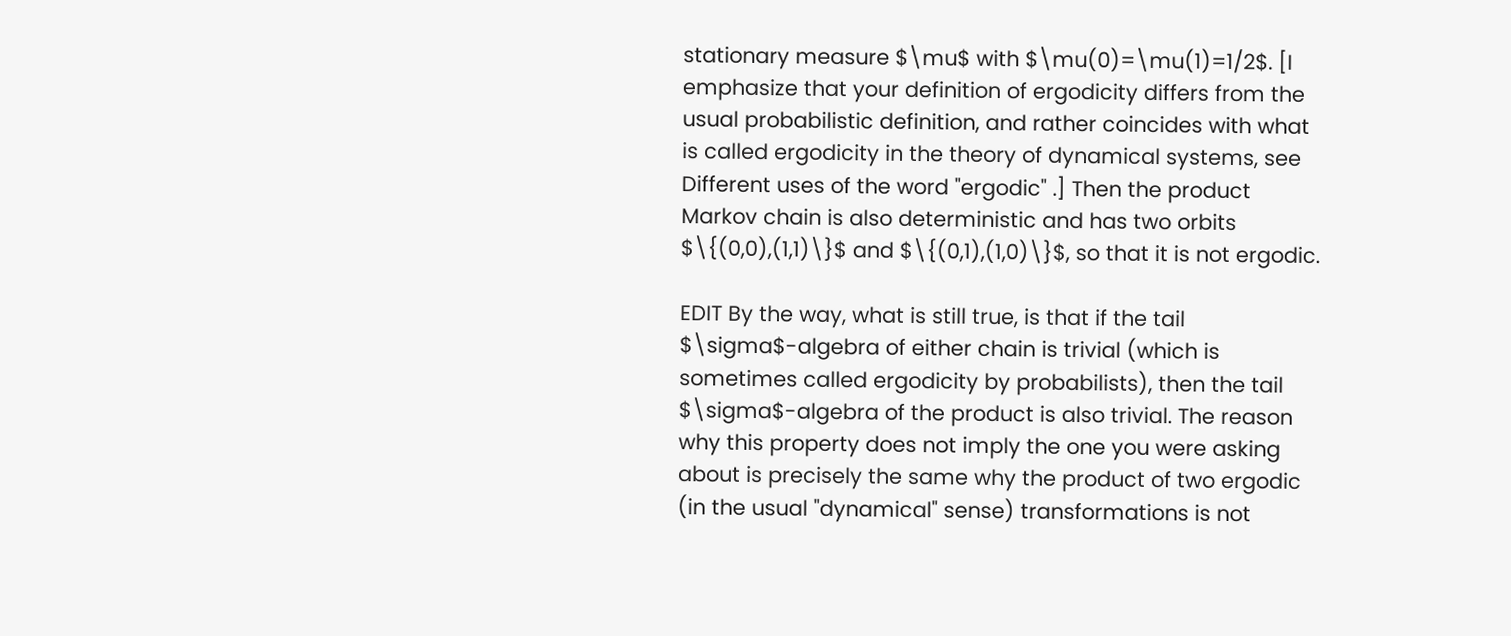stationary measure $\mu$ with $\mu(0)=\mu(1)=1/2$. [I emphasize that your definition of ergodicity differs from the usual probabilistic definition, and rather coincides with what is called ergodicity in the theory of dynamical systems, see Different uses of the word "ergodic" .] Then the product Markov chain is also deterministic and has two orbits $\{(0,0),(1,1)\}$ and $\{(0,1),(1,0)\}$, so that it is not ergodic.

EDIT By the way, what is still true, is that if the tail $\sigma$-algebra of either chain is trivial (which is sometimes called ergodicity by probabilists), then the tail $\sigma$-algebra of the product is also trivial. The reason why this property does not imply the one you were asking about is precisely the same why the product of two ergodic (in the usual "dynamical" sense) transformations is not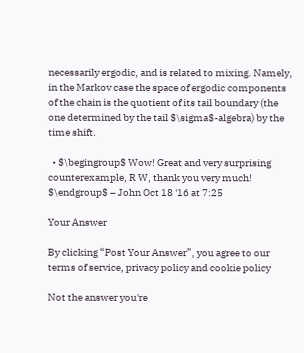necessarily ergodic, and is related to mixing. Namely, in the Markov case the space of ergodic components of the chain is the quotient of its tail boundary (the one determined by the tail $\sigma$-algebra) by the time shift.

  • $\begingroup$ Wow! Great and very surprising counterexample, R W, thank you very much! $\endgroup$ – John Oct 18 '16 at 7:25

Your Answer

By clicking “Post Your Answer”, you agree to our terms of service, privacy policy and cookie policy

Not the answer you're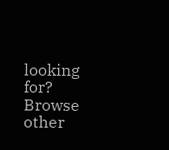looking for? Browse other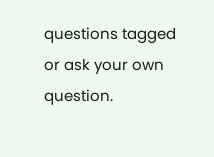questions tagged or ask your own question.